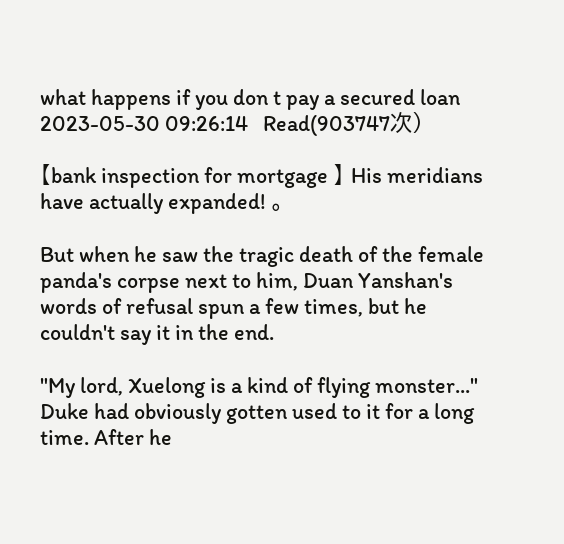what happens if you don t pay a secured loan
2023-05-30 09:26:14   Read(903747次)

【bank inspection for mortgage 】 His meridians have actually expanded! 。

But when he saw the tragic death of the female panda's corpse next to him, Duan Yanshan's words of refusal spun a few times, but he couldn't say it in the end.

"My lord, Xuelong is a kind of flying monster..." Duke had obviously gotten used to it for a long time. After he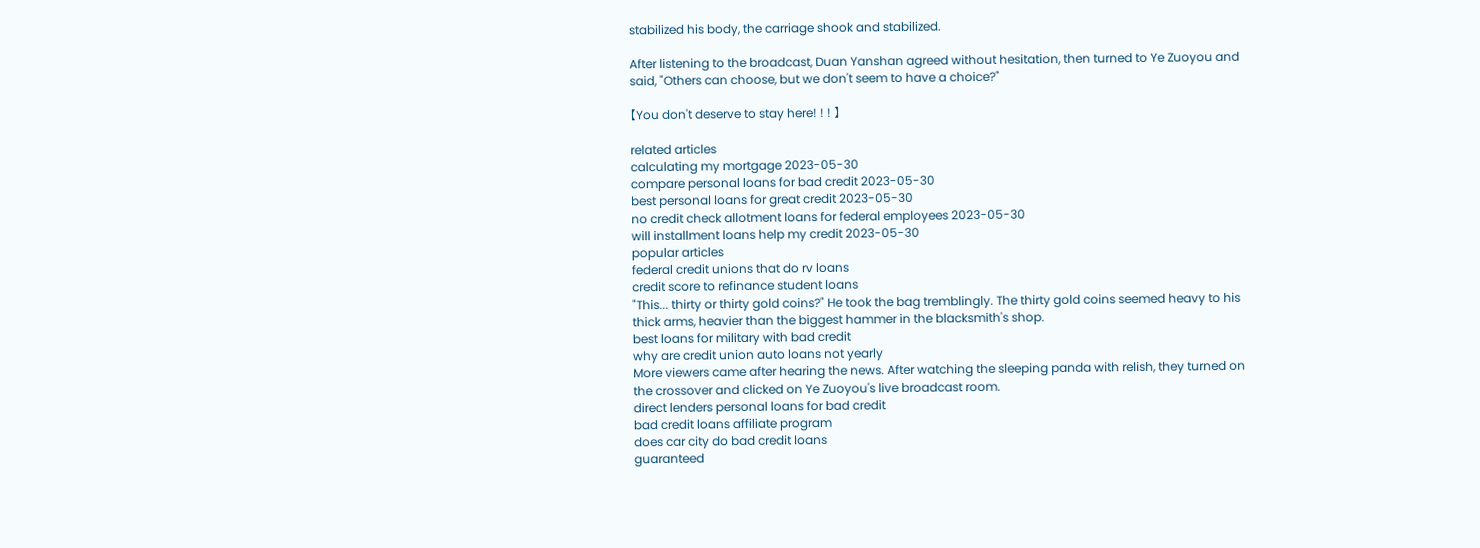stabilized his body, the carriage shook and stabilized.

After listening to the broadcast, Duan Yanshan agreed without hesitation, then turned to Ye Zuoyou and said, "Others can choose, but we don't seem to have a choice?"

【You don't deserve to stay here! ! ! 】

related articles
calculating my mortgage 2023-05-30
compare personal loans for bad credit 2023-05-30
best personal loans for great credit 2023-05-30
no credit check allotment loans for federal employees 2023-05-30
will installment loans help my credit 2023-05-30
popular articles
federal credit unions that do rv loans
credit score to refinance student loans
"This... thirty or thirty gold coins?" He took the bag tremblingly. The thirty gold coins seemed heavy to his thick arms, heavier than the biggest hammer in the blacksmith's shop.
best loans for military with bad credit
why are credit union auto loans not yearly
More viewers came after hearing the news. After watching the sleeping panda with relish, they turned on the crossover and clicked on Ye Zuoyou's live broadcast room.
direct lenders personal loans for bad credit
bad credit loans affiliate program
does car city do bad credit loans
guaranteed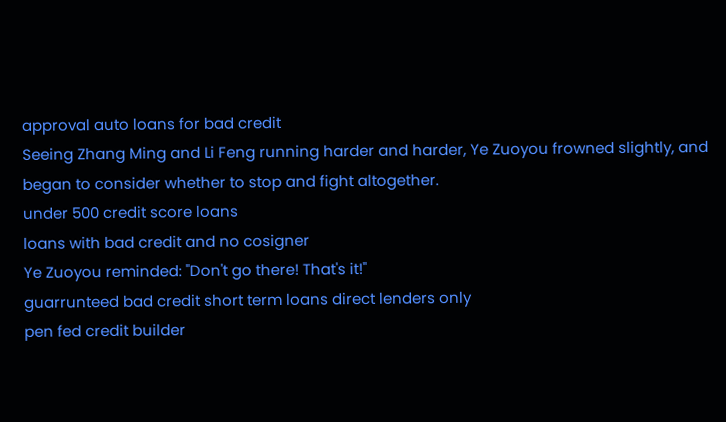approval auto loans for bad credit
Seeing Zhang Ming and Li Feng running harder and harder, Ye Zuoyou frowned slightly, and began to consider whether to stop and fight altogether.
under 500 credit score loans
loans with bad credit and no cosigner
Ye Zuoyou reminded: "Don't go there! That's it!"
guarrunteed bad credit short term loans direct lenders only
pen fed credit builder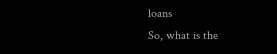loans
So, what is the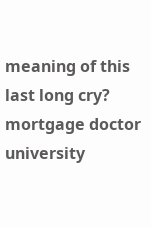meaning of this last long cry?
mortgage doctor
university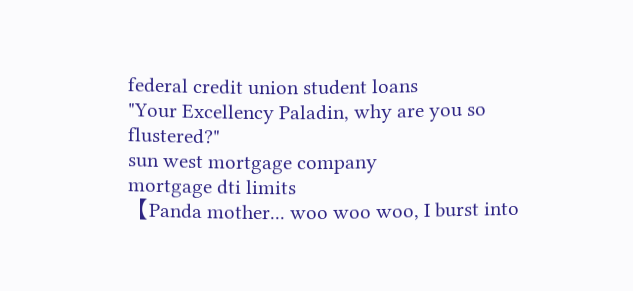federal credit union student loans
"Your Excellency Paladin, why are you so flustered?"
sun west mortgage company
mortgage dti limits
【Panda mother... woo woo woo, I burst into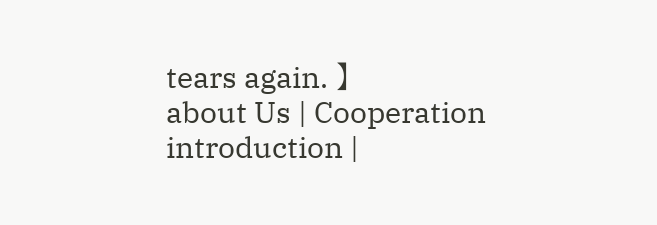tears again. 】
about Us | Cooperation introduction |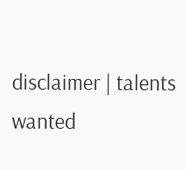disclaimer | talents wanted